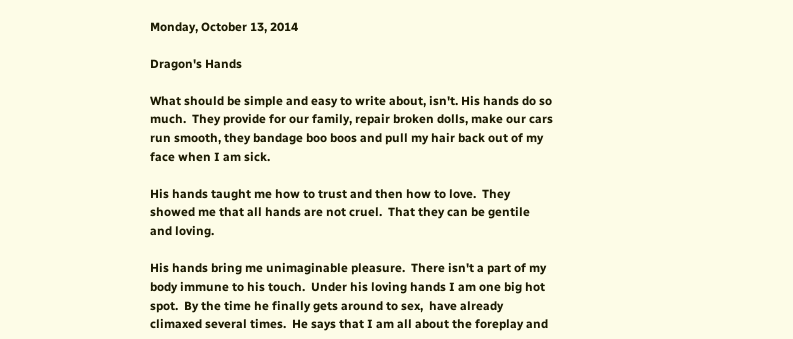Monday, October 13, 2014

Dragon's Hands

What should be simple and easy to write about, isn't. His hands do so much.  They provide for our family, repair broken dolls, make our cars run smooth, they bandage boo boos and pull my hair back out of my face when I am sick.

His hands taught me how to trust and then how to love.  They showed me that all hands are not cruel.  That they can be gentile and loving.

His hands bring me unimaginable pleasure.  There isn't a part of my body immune to his touch.  Under his loving hands I am one big hot spot.  By the time he finally gets around to sex,  have already climaxed several times.  He says that I am all about the foreplay and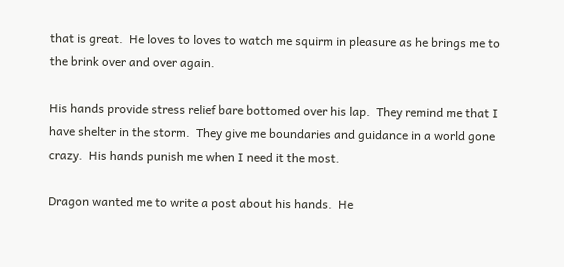that is great.  He loves to loves to watch me squirm in pleasure as he brings me to the brink over and over again.

His hands provide stress relief bare bottomed over his lap.  They remind me that I have shelter in the storm.  They give me boundaries and guidance in a world gone crazy.  His hands punish me when I need it the most.

Dragon wanted me to write a post about his hands.  He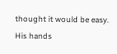thought it would be easy.  His hands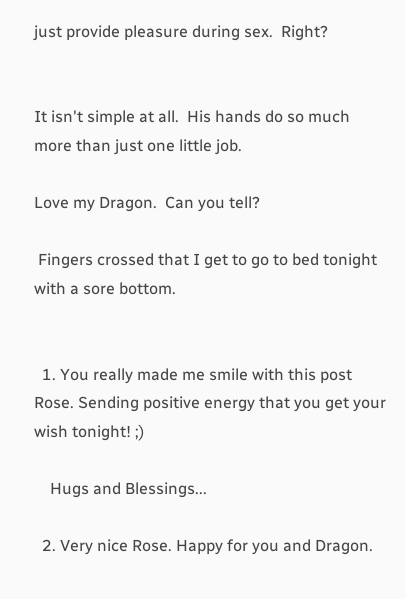just provide pleasure during sex.  Right?


It isn't simple at all.  His hands do so much more than just one little job.

Love my Dragon.  Can you tell?

 Fingers crossed that I get to go to bed tonight with a sore bottom.


  1. You really made me smile with this post Rose. Sending positive energy that you get your wish tonight! ;)

    Hugs and Blessings...

  2. Very nice Rose. Happy for you and Dragon.